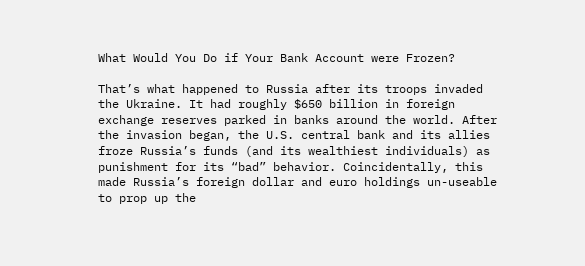What Would You Do if Your Bank Account were Frozen?

That’s what happened to Russia after its troops invaded the Ukraine. It had roughly $650 billion in foreign exchange reserves parked in banks around the world. After the invasion began, the U.S. central bank and its allies froze Russia’s funds (and its wealthiest individuals) as punishment for its “bad” behavior. Coincidentally, this made Russia’s foreign dollar and euro holdings un-useable to prop up the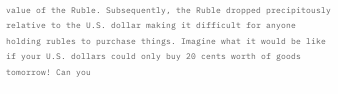value of the Ruble. Subsequently, the Ruble dropped precipitously relative to the U.S. dollar making it difficult for anyone holding rubles to purchase things. Imagine what it would be like if your U.S. dollars could only buy 20 cents worth of goods tomorrow! Can you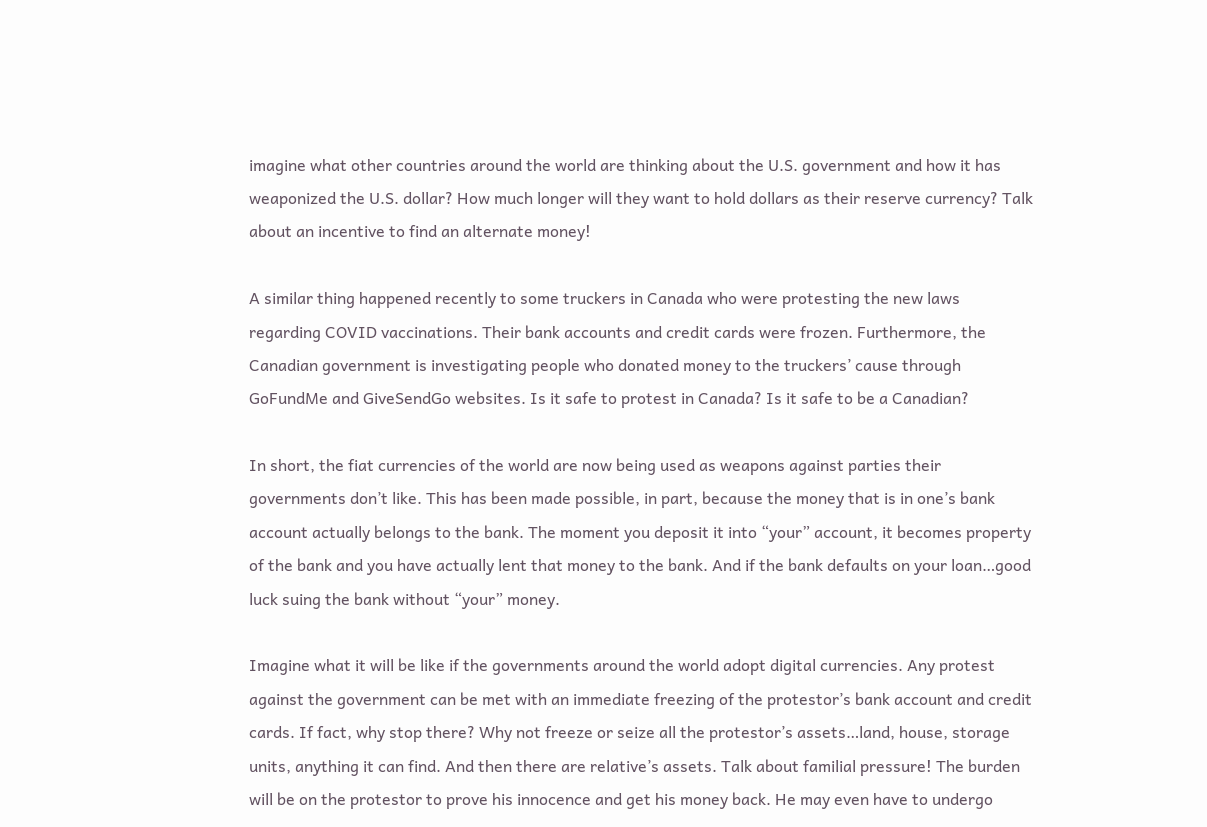imagine what other countries around the world are thinking about the U.S. government and how it has weaponized the U.S. dollar? How much longer will they want to hold dollars as their reserve currency? Talk about an incentive to find an alternate money!

A similar thing happened recently to some truckers in Canada who were protesting the new laws regarding COVID vaccinations. Their bank accounts and credit cards were frozen. Furthermore, the Canadian government is investigating people who donated money to the truckers’ cause through GoFundMe and GiveSendGo websites. Is it safe to protest in Canada? Is it safe to be a Canadian?

In short, the fiat currencies of the world are now being used as weapons against parties their governments don’t like. This has been made possible, in part, because the money that is in one’s bank account actually belongs to the bank. The moment you deposit it into “your” account, it becomes property of the bank and you have actually lent that money to the bank. And if the bank defaults on your loan…good luck suing the bank without “your” money.

Imagine what it will be like if the governments around the world adopt digital currencies. Any protest against the government can be met with an immediate freezing of the protestor’s bank account and credit cards. If fact, why stop there? Why not freeze or seize all the protestor’s assets…land, house, storage units, anything it can find. And then there are relative’s assets. Talk about familial pressure! The burden will be on the protestor to prove his innocence and get his money back. He may even have to undergo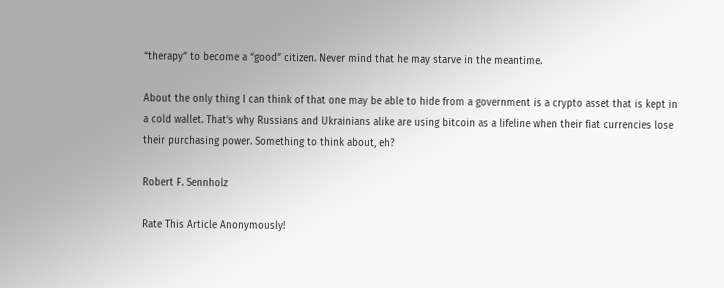“therapy” to become a “good” citizen. Never mind that he may starve in the meantime.

About the only thing I can think of that one may be able to hide from a government is a crypto asset that is kept in a cold wallet. That’s why Russians and Ukrainians alike are using bitcoin as a lifeline when their fiat currencies lose their purchasing power. Something to think about, eh?

Robert F. Sennholz

Rate This Article Anonymously!